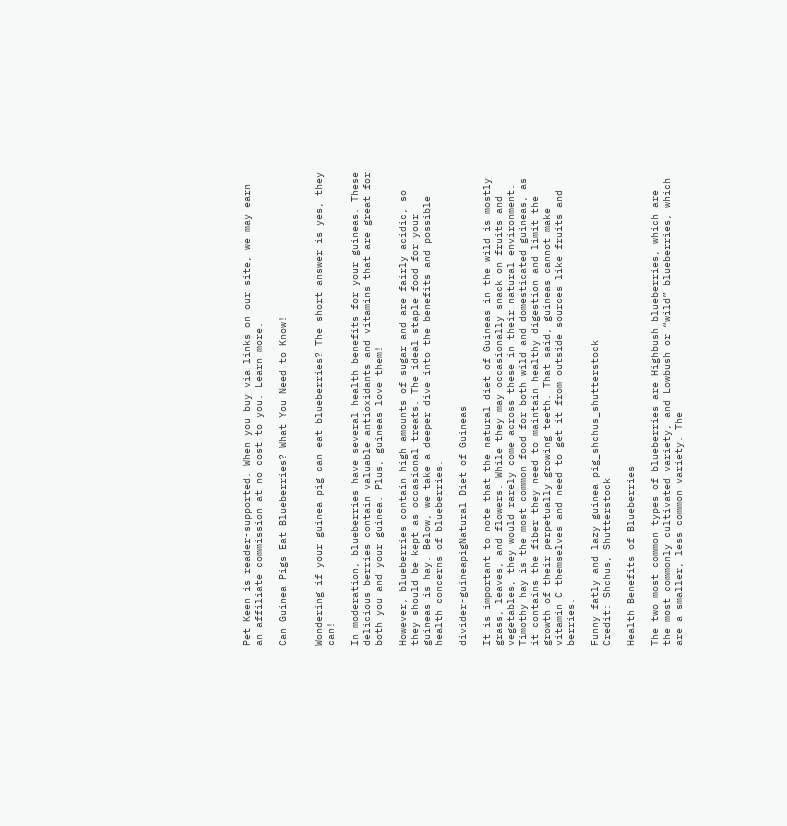Pet Keen is reader-supported. When you buy via links on our site, we may earn an affiliate commission at no cost to you. Learn more.

Can Guinea Pigs Eat Blueberries? What You Need to Know!


Wondering if your guinea pig can eat blueberries? The short answer is yes, they can!

In moderation, blueberries have several health benefits for your guineas. These delicious berries contain valuable antioxidants and vitamins that are great for both you and your guinea. Plus, guineas love them!

However, blueberries contain high amounts of sugar and are fairly acidic, so they should be kept as occasional treats. The ideal staple food for your guineas is hay. Below, we take a deeper dive into the benefits and possible health concerns of blueberries.

divider-guineapigNatural Diet of Guineas

It is important to note that the natural diet of Guineas in the wild is mostly grass, leaves, and flowers. While they may occasionally snack on fruits and vegetables, they would rarely come across these in their natural environment. Timothy hay is the most common food for both wild and domesticated guineas, as it contains the fiber they need to maintain healthy digestion and limit the growth of their perpetually growing teeth. That said, guineas cannot make vitamin C themselves and need to get it from outside sources like fruits and berries.

Funny fatly and lazy guinea pig_shchus_shutterstock
Credit: Shchus, Shutterstock

Health Benefits of Blueberries

The two most common types of blueberries are Highbush blueberries, which are the most commonly cultivated variety, and Lowbush or “wild” blueberries, which are a smaller, less common variety. The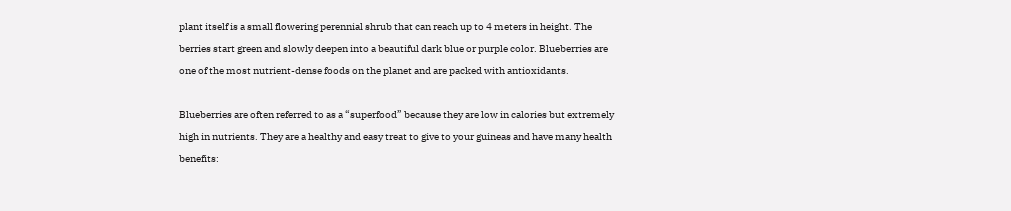plant itself is a small flowering perennial shrub that can reach up to 4 meters in height. The berries start green and slowly deepen into a beautiful dark blue or purple color. Blueberries are one of the most nutrient-dense foods on the planet and are packed with antioxidants.

Blueberries are often referred to as a “superfood” because they are low in calories but extremely high in nutrients. They are a healthy and easy treat to give to your guineas and have many health benefits: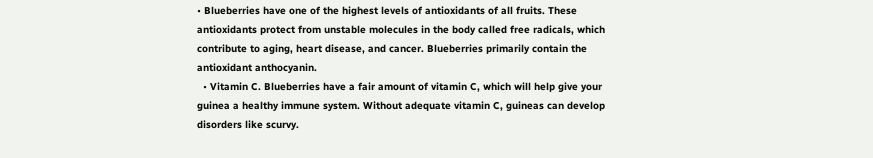• Blueberries have one of the highest levels of antioxidants of all fruits. These antioxidants protect from unstable molecules in the body called free radicals, which contribute to aging, heart disease, and cancer. Blueberries primarily contain the antioxidant anthocyanin.
  • Vitamin C. Blueberries have a fair amount of vitamin C, which will help give your guinea a healthy immune system. Without adequate vitamin C, guineas can develop disorders like scurvy.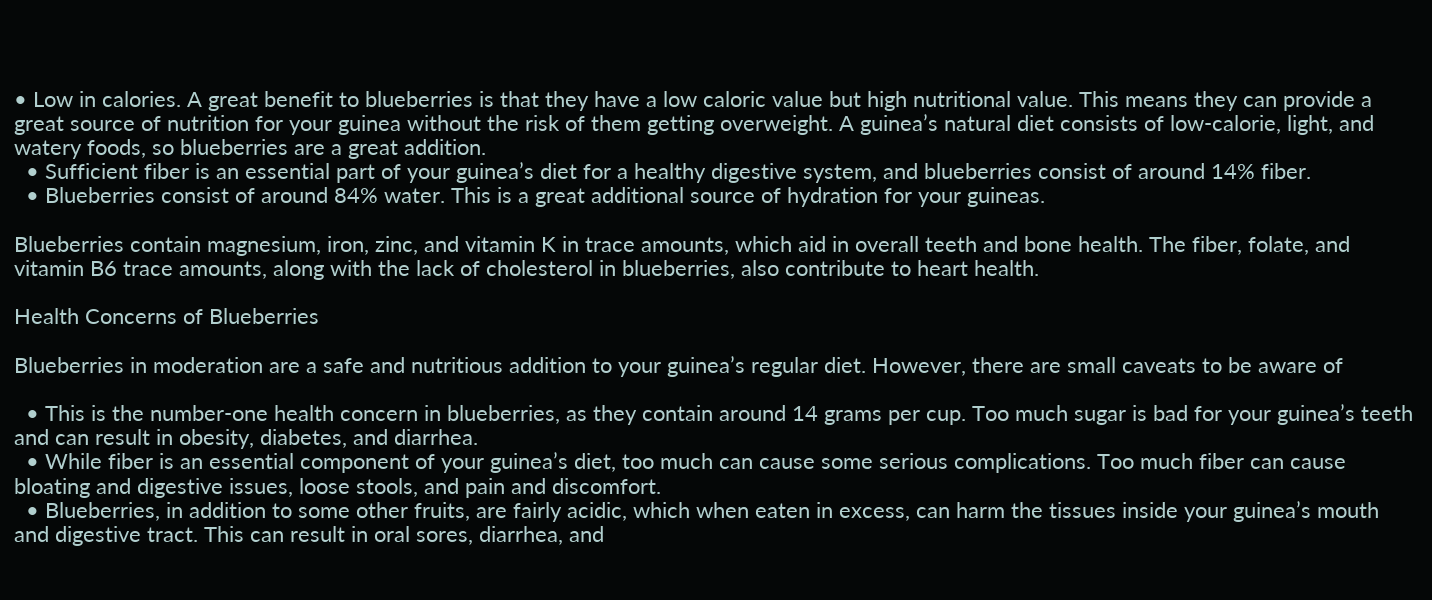• Low in calories. A great benefit to blueberries is that they have a low caloric value but high nutritional value. This means they can provide a great source of nutrition for your guinea without the risk of them getting overweight. A guinea’s natural diet consists of low-calorie, light, and watery foods, so blueberries are a great addition.
  • Sufficient fiber is an essential part of your guinea’s diet for a healthy digestive system, and blueberries consist of around 14% fiber.
  • Blueberries consist of around 84% water. This is a great additional source of hydration for your guineas.

Blueberries contain magnesium, iron, zinc, and vitamin K in trace amounts, which aid in overall teeth and bone health. The fiber, folate, and vitamin B6 trace amounts, along with the lack of cholesterol in blueberries, also contribute to heart health.

Health Concerns of Blueberries

Blueberries in moderation are a safe and nutritious addition to your guinea’s regular diet. However, there are small caveats to be aware of

  • This is the number-one health concern in blueberries, as they contain around 14 grams per cup. Too much sugar is bad for your guinea’s teeth and can result in obesity, diabetes, and diarrhea.
  • While fiber is an essential component of your guinea’s diet, too much can cause some serious complications. Too much fiber can cause bloating and digestive issues, loose stools, and pain and discomfort.
  • Blueberries, in addition to some other fruits, are fairly acidic, which when eaten in excess, can harm the tissues inside your guinea’s mouth and digestive tract. This can result in oral sores, diarrhea, and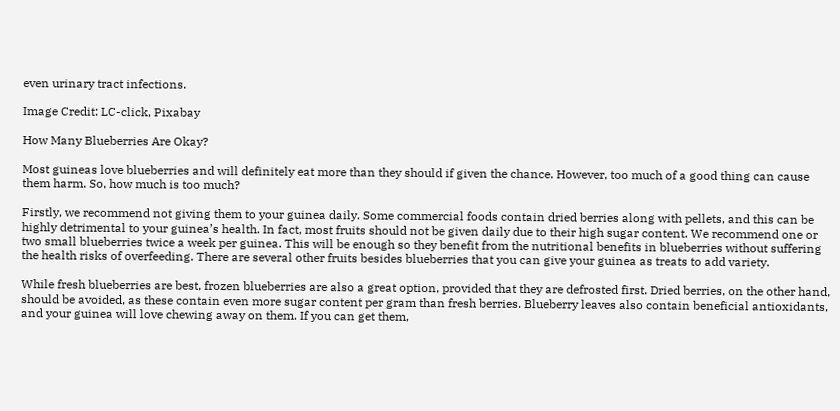even urinary tract infections.

Image Credit: LC-click, Pixabay

How Many Blueberries Are Okay?

Most guineas love blueberries and will definitely eat more than they should if given the chance. However, too much of a good thing can cause them harm. So, how much is too much?

Firstly, we recommend not giving them to your guinea daily. Some commercial foods contain dried berries along with pellets, and this can be highly detrimental to your guinea’s health. In fact, most fruits should not be given daily due to their high sugar content. We recommend one or two small blueberries twice a week per guinea. This will be enough so they benefit from the nutritional benefits in blueberries without suffering the health risks of overfeeding. There are several other fruits besides blueberries that you can give your guinea as treats to add variety.

While fresh blueberries are best, frozen blueberries are also a great option, provided that they are defrosted first. Dried berries, on the other hand, should be avoided, as these contain even more sugar content per gram than fresh berries. Blueberry leaves also contain beneficial antioxidants, and your guinea will love chewing away on them. If you can get them,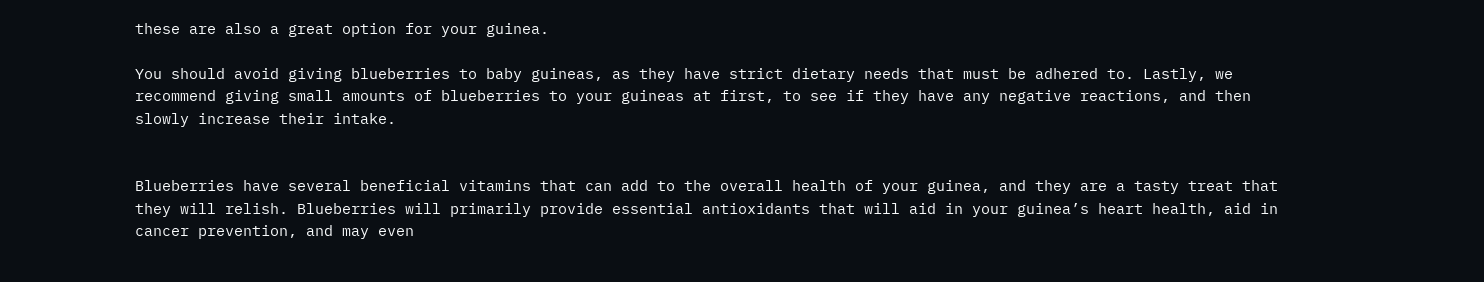these are also a great option for your guinea.

You should avoid giving blueberries to baby guineas, as they have strict dietary needs that must be adhered to. Lastly, we recommend giving small amounts of blueberries to your guineas at first, to see if they have any negative reactions, and then slowly increase their intake.


Blueberries have several beneficial vitamins that can add to the overall health of your guinea, and they are a tasty treat that they will relish. Blueberries will primarily provide essential antioxidants that will aid in your guinea’s heart health, aid in cancer prevention, and may even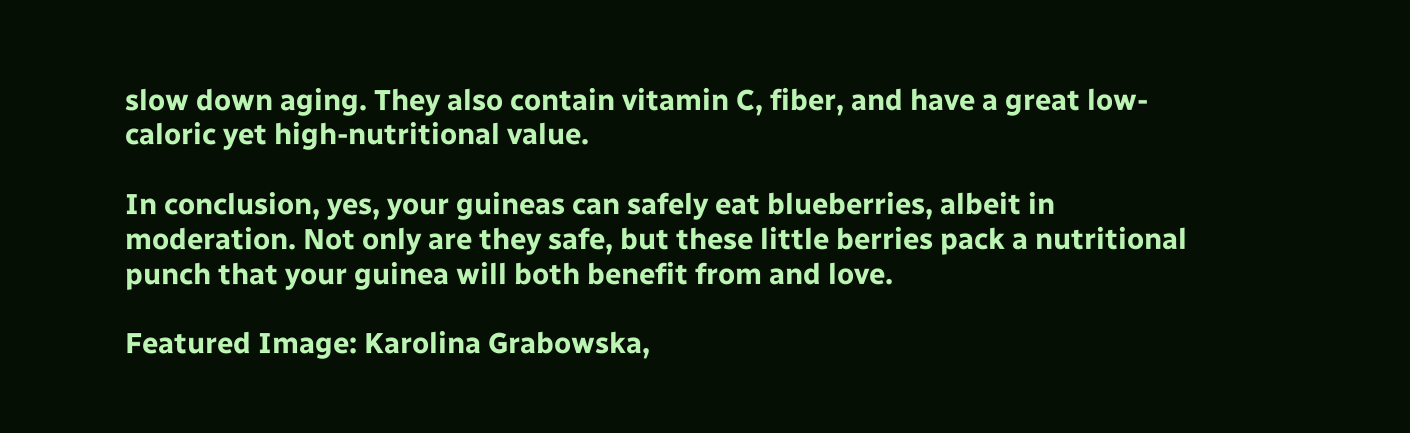slow down aging. They also contain vitamin C, fiber, and have a great low-caloric yet high-nutritional value.

In conclusion, yes, your guineas can safely eat blueberries, albeit in moderation. Not only are they safe, but these little berries pack a nutritional punch that your guinea will both benefit from and love.

Featured Image: Karolina Grabowska,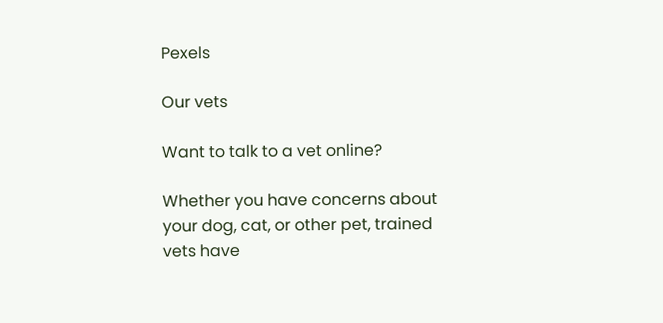Pexels

Our vets

Want to talk to a vet online?

Whether you have concerns about your dog, cat, or other pet, trained vets have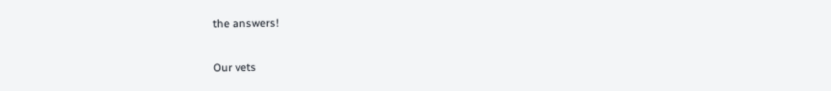the answers!

Our vets